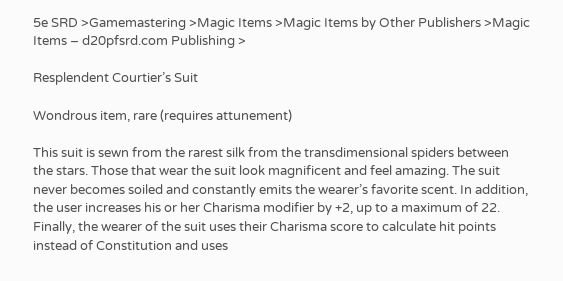5e SRD >Gamemastering >Magic Items >Magic Items by Other Publishers >Magic Items – d20pfsrd.com Publishing >

Resplendent Courtier’s Suit

Wondrous item, rare (requires attunement)

This suit is sewn from the rarest silk from the transdimensional spiders between the stars. Those that wear the suit look magnificent and feel amazing. The suit never becomes soiled and constantly emits the wearer’s favorite scent. In addition, the user increases his or her Charisma modifier by +2, up to a maximum of 22. Finally, the wearer of the suit uses their Charisma score to calculate hit points instead of Constitution and uses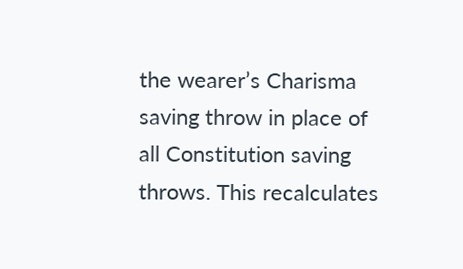the wearer’s Charisma saving throw in place of all Constitution saving throws. This recalculates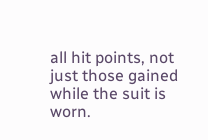all hit points, not just those gained while the suit is worn.